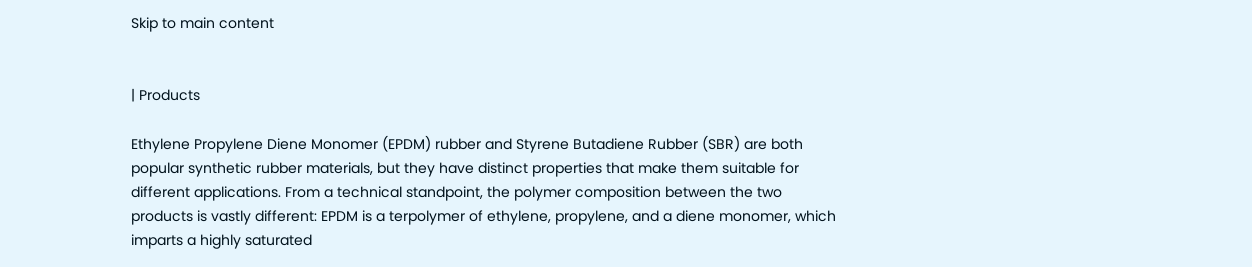Skip to main content


| Products

Ethylene Propylene Diene Monomer (EPDM) rubber and Styrene Butadiene Rubber (SBR) are both popular synthetic rubber materials, but they have distinct properties that make them suitable for different applications. From a technical standpoint, the polymer composition between the two products is vastly different: EPDM is a terpolymer of ethylene, propylene, and a diene monomer, which imparts a highly saturated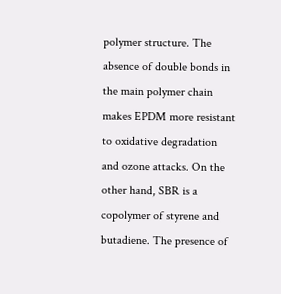polymer structure. The absence of double bonds in the main polymer chain makes EPDM more resistant to oxidative degradation and ozone attacks. On the other hand, SBR is a copolymer of styrene and butadiene. The presence of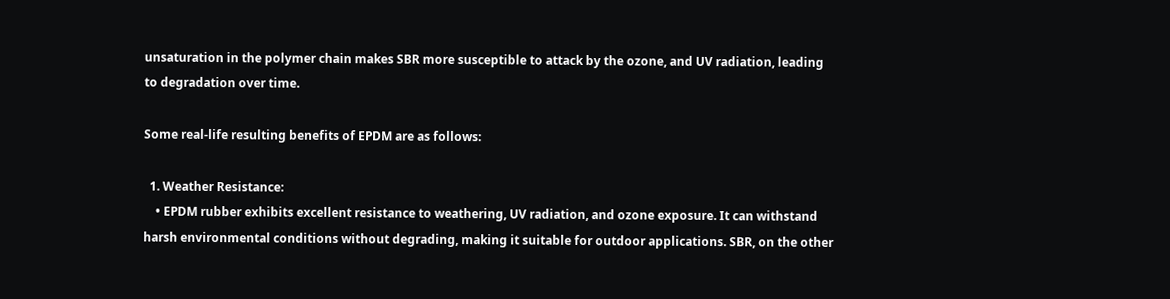unsaturation in the polymer chain makes SBR more susceptible to attack by the ozone, and UV radiation, leading to degradation over time.

Some real-life resulting benefits of EPDM are as follows:

  1. Weather Resistance:
    • EPDM rubber exhibits excellent resistance to weathering, UV radiation, and ozone exposure. It can withstand harsh environmental conditions without degrading, making it suitable for outdoor applications. SBR, on the other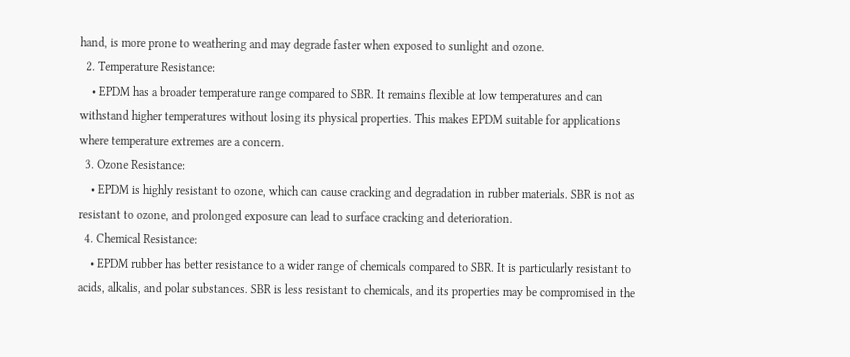hand, is more prone to weathering and may degrade faster when exposed to sunlight and ozone.
  2. Temperature Resistance:
    • EPDM has a broader temperature range compared to SBR. It remains flexible at low temperatures and can withstand higher temperatures without losing its physical properties. This makes EPDM suitable for applications where temperature extremes are a concern.
  3. Ozone Resistance:
    • EPDM is highly resistant to ozone, which can cause cracking and degradation in rubber materials. SBR is not as resistant to ozone, and prolonged exposure can lead to surface cracking and deterioration.
  4. Chemical Resistance:
    • EPDM rubber has better resistance to a wider range of chemicals compared to SBR. It is particularly resistant to acids, alkalis, and polar substances. SBR is less resistant to chemicals, and its properties may be compromised in the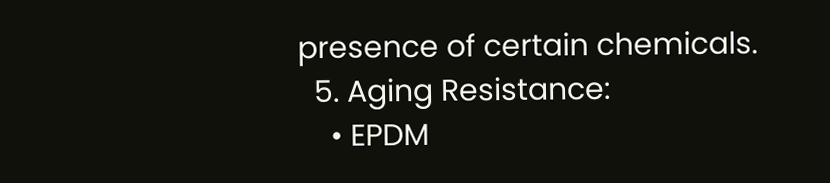presence of certain chemicals.
  5. Aging Resistance:
    • EPDM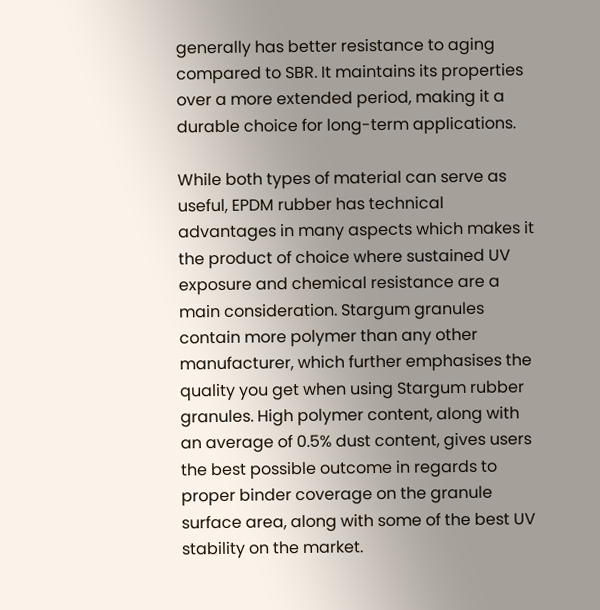generally has better resistance to aging compared to SBR. It maintains its properties over a more extended period, making it a durable choice for long-term applications.

While both types of material can serve as useful, EPDM rubber has technical advantages in many aspects which makes it the product of choice where sustained UV exposure and chemical resistance are a main consideration. Stargum granules contain more polymer than any other manufacturer, which further emphasises the quality you get when using Stargum rubber granules. High polymer content, along with an average of 0.5% dust content, gives users the best possible outcome in regards to proper binder coverage on the granule surface area, along with some of the best UV stability on the market.